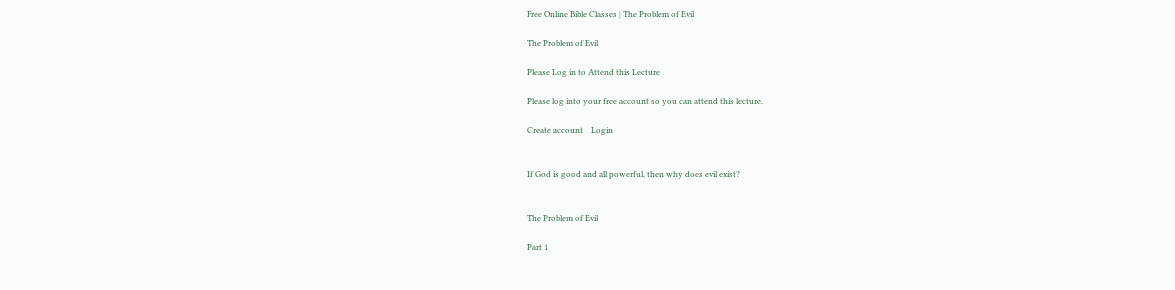Free Online Bible Classes | The Problem of Evil

The Problem of Evil

Please Log in to Attend this Lecture

Please log into your free account so you can attend this lecture.

Create account    Login


If God is good and all powerful, then why does evil exist?


The Problem of Evil

Part 1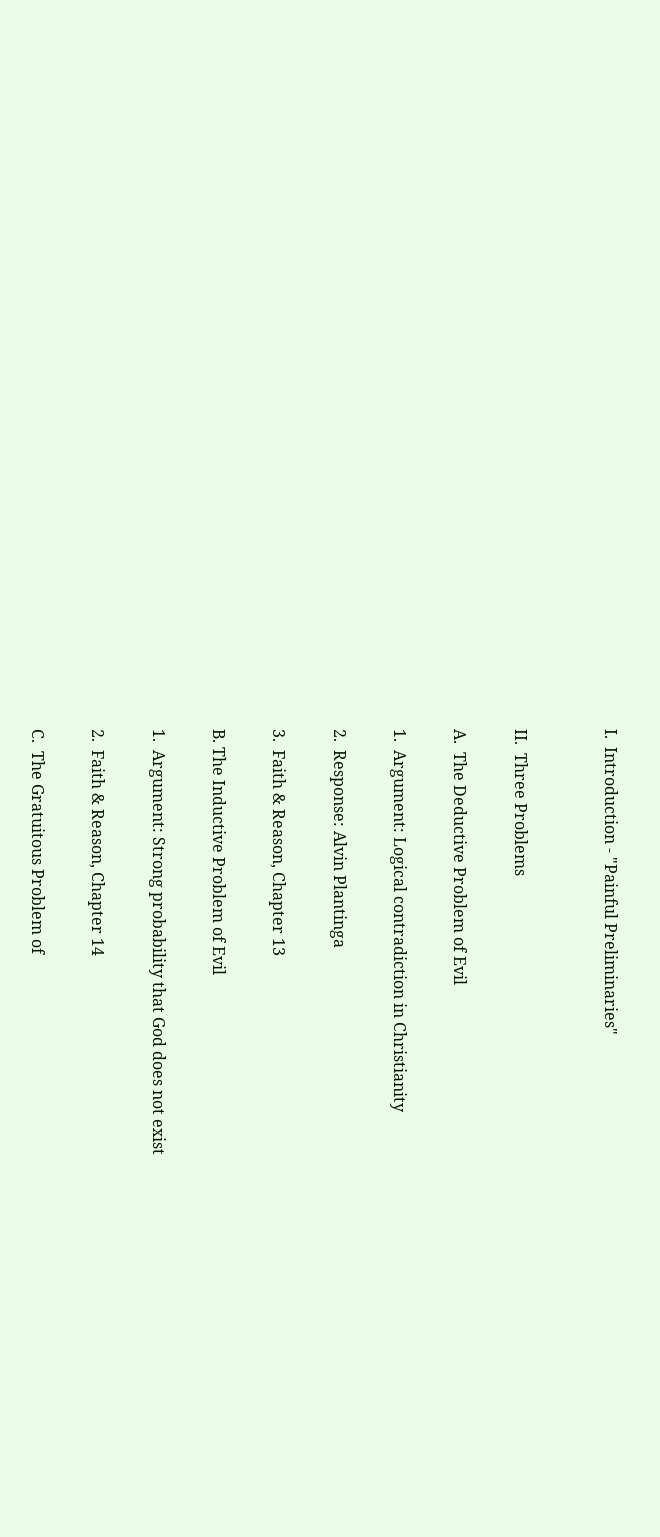I.  Introduction - "Painful Preliminaries"


II.  Three Problems

A.  The Deductive Problem of Evil

1.  Argument: Logical contradiction in Christianity

2.  Response: Alvin Plantinga

3.  Faith & Reason, Chapter 13

B. The Inductive Problem of Evil

1.  Argument: Strong probability that God does not exist

2.  Faith & Reason, Chapter 14

C.  The Gratuitous Problem of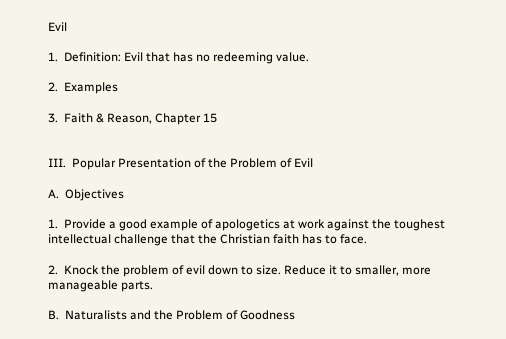Evil

1.  Definition: Evil that has no redeeming value.

2.  Examples

3.  Faith & Reason, Chapter 15


III.  Popular Presentation of the Problem of Evil

A.  Objectives

1.  Provide a good example of apologetics at work against the toughest intellectual challenge that the Christian faith has to face.

2.  Knock the problem of evil down to size. Reduce it to smaller, more manageable parts.

B.  Naturalists and the Problem of Goodness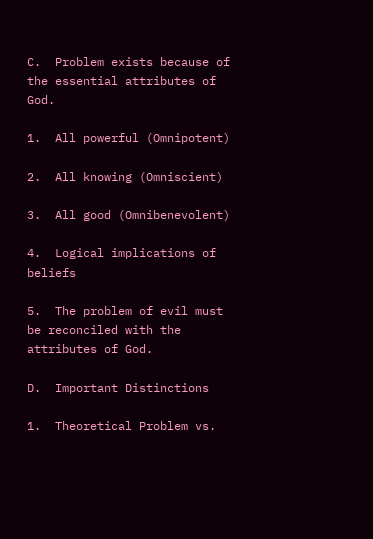C.  Problem exists because of the essential attributes of God.

1.  All powerful (Omnipotent)

2.  All knowing (Omniscient)

3.  All good (Omnibenevolent)

4.  Logical implications of beliefs

5.  The problem of evil must be reconciled with the attributes of God.

D.  Important Distinctions

1.  Theoretical Problem vs.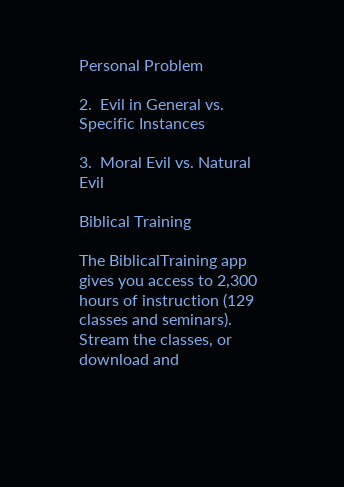Personal Problem

2.  Evil in General vs. Specific Instances

3.  Moral Evil vs. Natural Evil

Biblical Training

The BiblicalTraining app gives you access to 2,300 hours of instruction (129 classes and seminars). Stream the classes, or download and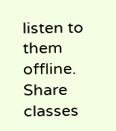listen to them offline. Share classes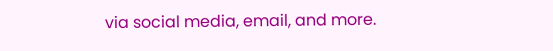via social media, email, and more.